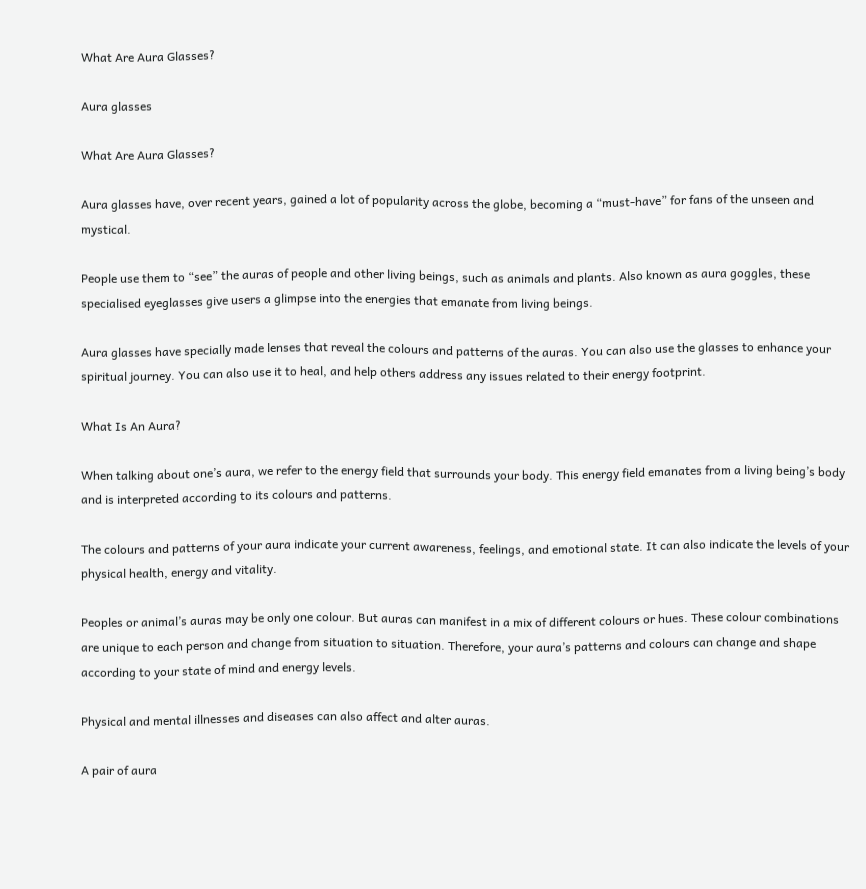What Are Aura Glasses?

Aura glasses

What Are Aura Glasses?

Aura glasses have, over recent years, gained a lot of popularity across the globe, becoming a “must-have” for fans of the unseen and mystical.

People use them to “see” the auras of people and other living beings, such as animals and plants. Also known as aura goggles, these specialised eyeglasses give users a glimpse into the energies that emanate from living beings.

Aura glasses have specially made lenses that reveal the colours and patterns of the auras. You can also use the glasses to enhance your spiritual journey. You can also use it to heal, and help others address any issues related to their energy footprint.

What Is An Aura?

When talking about one’s aura, we refer to the energy field that surrounds your body. This energy field emanates from a living being’s body and is interpreted according to its colours and patterns.

The colours and patterns of your aura indicate your current awareness, feelings, and emotional state. It can also indicate the levels of your physical health, energy and vitality.

Peoples or animal’s auras may be only one colour. But auras can manifest in a mix of different colours or hues. These colour combinations are unique to each person and change from situation to situation. Therefore, your aura’s patterns and colours can change and shape according to your state of mind and energy levels.

Physical and mental illnesses and diseases can also affect and alter auras.

A pair of aura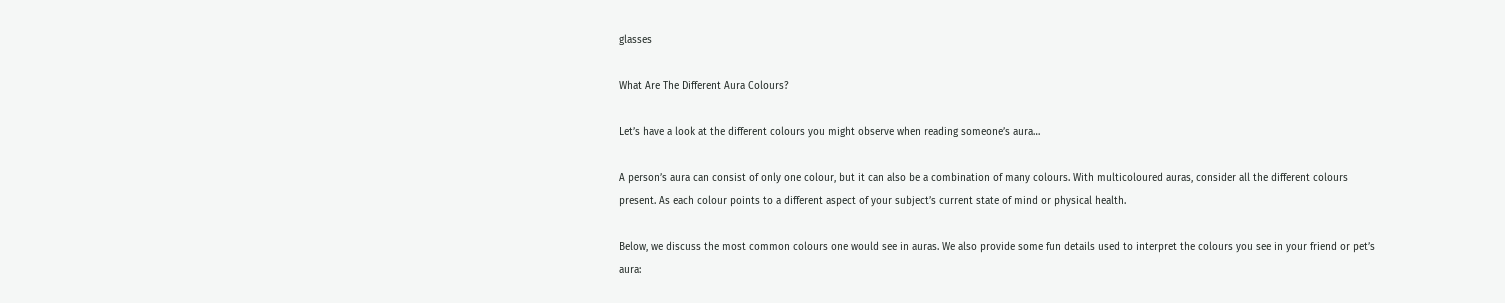glasses

What Are The Different Aura Colours?

Let’s have a look at the different colours you might observe when reading someone’s aura…

A person’s aura can consist of only one colour, but it can also be a combination of many colours. With multicoloured auras, consider all the different colours present. As each colour points to a different aspect of your subject’s current state of mind or physical health.

Below, we discuss the most common colours one would see in auras. We also provide some fun details used to interpret the colours you see in your friend or pet’s aura: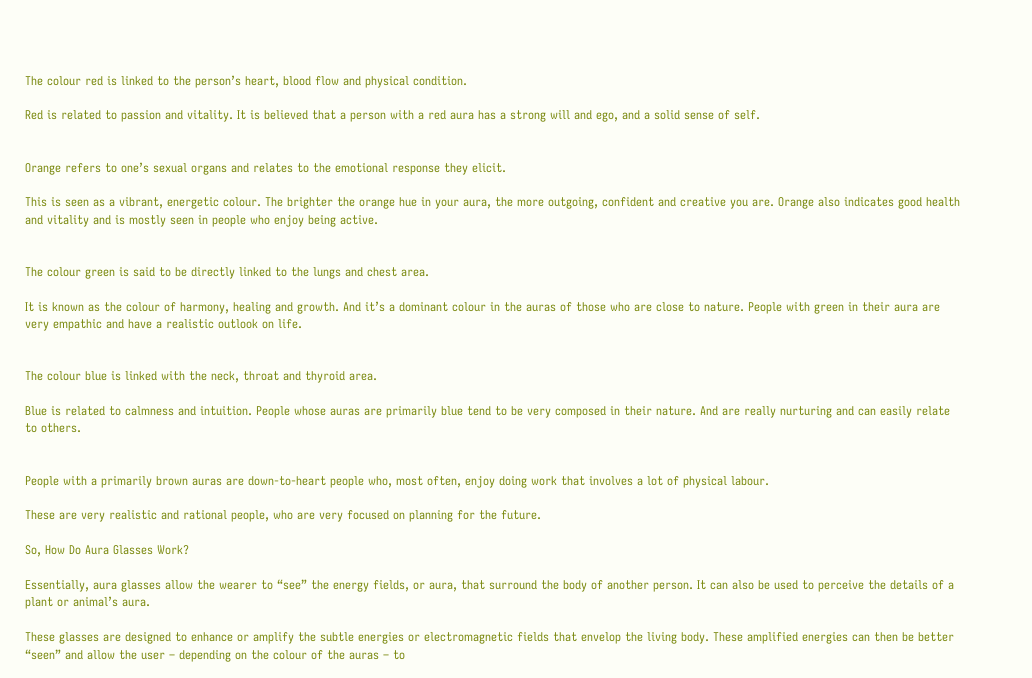The colour red is linked to the person’s heart, blood flow and physical condition.

Red is related to passion and vitality. It is believed that a person with a red aura has a strong will and ego, and a solid sense of self.


Orange refers to one’s sexual organs and relates to the emotional response they elicit.

This is seen as a vibrant, energetic colour. The brighter the orange hue in your aura, the more outgoing, confident and creative you are. Orange also indicates good health and vitality and is mostly seen in people who enjoy being active.


The colour green is said to be directly linked to the lungs and chest area.

It is known as the colour of harmony, healing and growth. And it’s a dominant colour in the auras of those who are close to nature. People with green in their aura are very empathic and have a realistic outlook on life.


The colour blue is linked with the neck, throat and thyroid area.

Blue is related to calmness and intuition. People whose auras are primarily blue tend to be very composed in their nature. And are really nurturing and can easily relate to others.


People with a primarily brown auras are down-to-heart people who, most often, enjoy doing work that involves a lot of physical labour.

These are very realistic and rational people, who are very focused on planning for the future.

So, How Do Aura Glasses Work?

Essentially, aura glasses allow the wearer to “see” the energy fields, or aura, that surround the body of another person. It can also be used to perceive the details of a plant or animal’s aura.

These glasses are designed to enhance or amplify the subtle energies or electromagnetic fields that envelop the living body. These amplified energies can then be better “seen” and allow the user – depending on the colour of the auras – to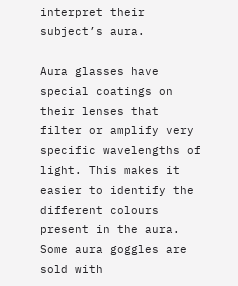interpret their subject’s aura.

Aura glasses have special coatings on their lenses that filter or amplify very specific wavelengths of light. This makes it easier to identify the different colours present in the aura. Some aura goggles are sold with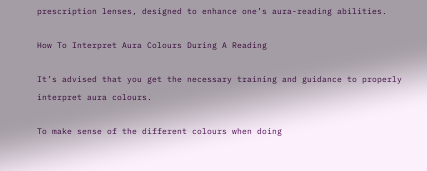prescription lenses, designed to enhance one’s aura-reading abilities.

How To Interpret Aura Colours During A Reading

It’s advised that you get the necessary training and guidance to properly interpret aura colours.

To make sense of the different colours when doing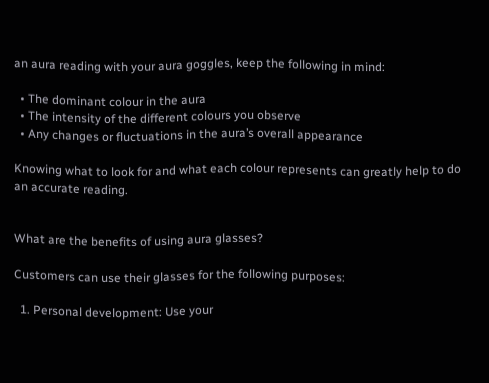an aura reading with your aura goggles, keep the following in mind:

  • The dominant colour in the aura
  • The intensity of the different colours you observe
  • Any changes or fluctuations in the aura’s overall appearance

Knowing what to look for and what each colour represents can greatly help to do an accurate reading.


What are the benefits of using aura glasses?

Customers can use their glasses for the following purposes:

  1. Personal development: Use your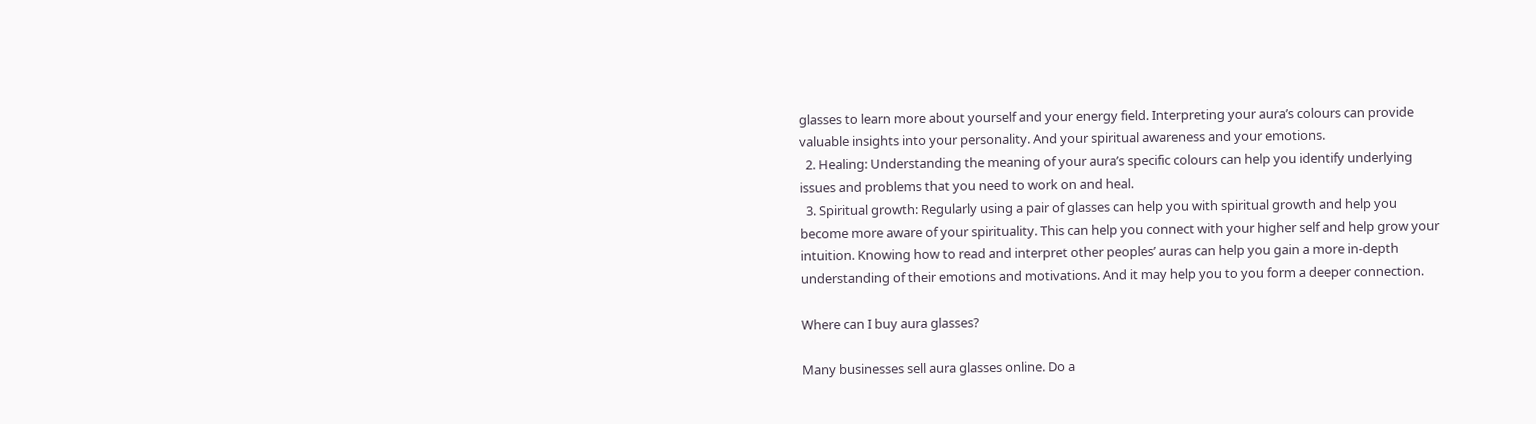glasses to learn more about yourself and your energy field. Interpreting your aura’s colours can provide valuable insights into your personality. And your spiritual awareness and your emotions.
  2. Healing: Understanding the meaning of your aura’s specific colours can help you identify underlying issues and problems that you need to work on and heal.
  3. Spiritual growth: Regularly using a pair of glasses can help you with spiritual growth and help you become more aware of your spirituality. This can help you connect with your higher self and help grow your intuition. Knowing how to read and interpret other peoples’ auras can help you gain a more in-depth understanding of their emotions and motivations. And it may help you to you form a deeper connection.

Where can I buy aura glasses?

Many businesses sell aura glasses online. Do a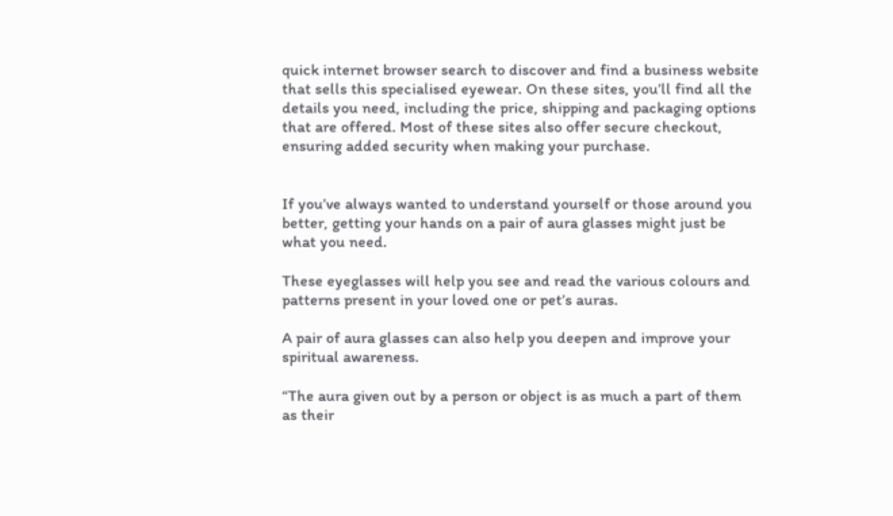quick internet browser search to discover and find a business website that sells this specialised eyewear. On these sites, you’ll find all the details you need, including the price, shipping and packaging options that are offered. Most of these sites also offer secure checkout, ensuring added security when making your purchase.


If you’ve always wanted to understand yourself or those around you better, getting your hands on a pair of aura glasses might just be what you need.

These eyeglasses will help you see and read the various colours and patterns present in your loved one or pet’s auras.

A pair of aura glasses can also help you deepen and improve your spiritual awareness.

“The aura given out by a person or object is as much a part of them as their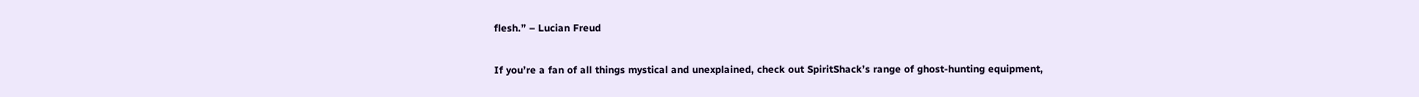flesh.” – Lucian Freud

If you’re a fan of all things mystical and unexplained, check out SpiritShack’s range of ghost-hunting equipment,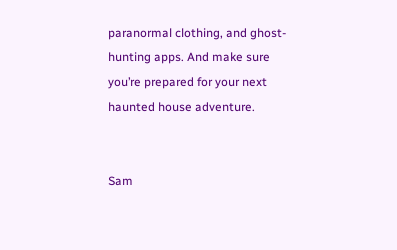paranormal clothing, and ghost-hunting apps. And make sure you’re prepared for your next haunted house adventure.


Sam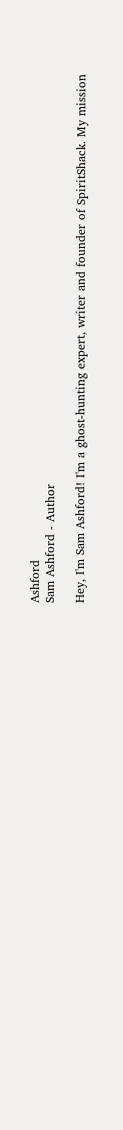Ashford
Sam Ashford - Author

Hey, I'm Sam Ashford! I'm a ghost-hunting expert, writer and founder of SpiritShack. My mission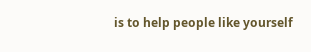is to help people like yourself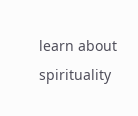learn about spirituality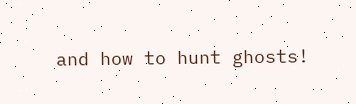and how to hunt ghosts!